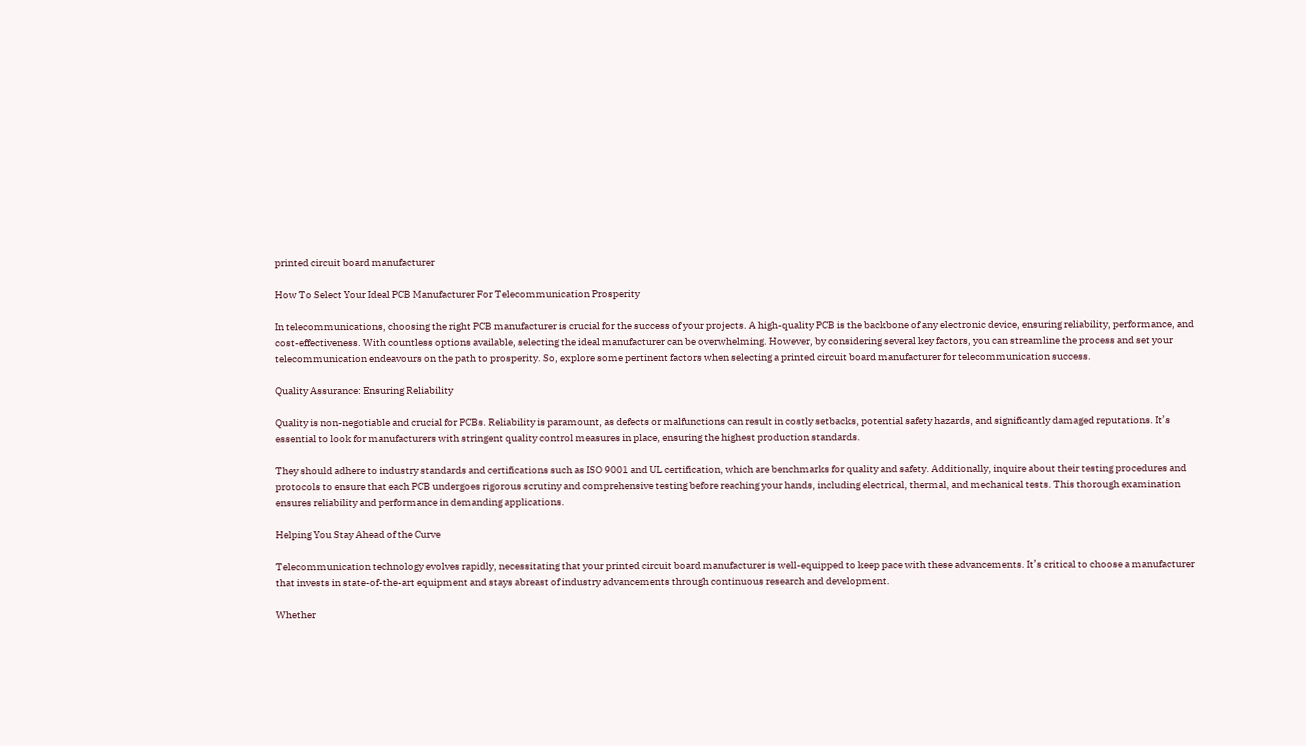printed circuit board manufacturer

How To Select Your Ideal PCB Manufacturer For Telecommunication Prosperity

In telecommunications, choosing the right PCB manufacturer is crucial for the success of your projects. A high-quality PCB is the backbone of any electronic device, ensuring reliability, performance, and cost-effectiveness. With countless options available, selecting the ideal manufacturer can be overwhelming. However, by considering several key factors, you can streamline the process and set your telecommunication endeavours on the path to prosperity. So, explore some pertinent factors when selecting a printed circuit board manufacturer for telecommunication success.

Quality Assurance: Ensuring Reliability

Quality is non-negotiable and crucial for PCBs. Reliability is paramount, as defects or malfunctions can result in costly setbacks, potential safety hazards, and significantly damaged reputations. It’s essential to look for manufacturers with stringent quality control measures in place, ensuring the highest production standards.

They should adhere to industry standards and certifications such as ISO 9001 and UL certification, which are benchmarks for quality and safety. Additionally, inquire about their testing procedures and protocols to ensure that each PCB undergoes rigorous scrutiny and comprehensive testing before reaching your hands, including electrical, thermal, and mechanical tests. This thorough examination ensures reliability and performance in demanding applications.

Helping You Stay Ahead of the Curve

Telecommunication technology evolves rapidly, necessitating that your printed circuit board manufacturer is well-equipped to keep pace with these advancements. It’s critical to choose a manufacturer that invests in state-of-the-art equipment and stays abreast of industry advancements through continuous research and development.

Whether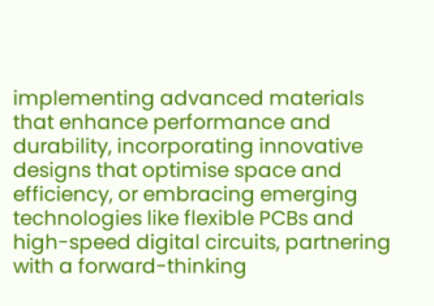implementing advanced materials that enhance performance and durability, incorporating innovative designs that optimise space and efficiency, or embracing emerging technologies like flexible PCBs and high-speed digital circuits, partnering with a forward-thinking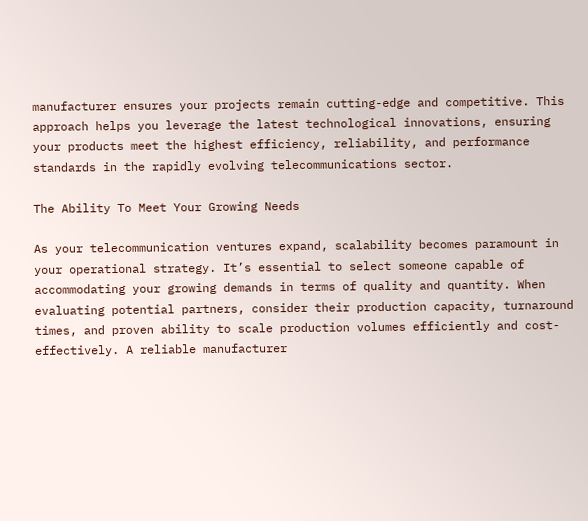manufacturer ensures your projects remain cutting-edge and competitive. This approach helps you leverage the latest technological innovations, ensuring your products meet the highest efficiency, reliability, and performance standards in the rapidly evolving telecommunications sector.

The Ability To Meet Your Growing Needs

As your telecommunication ventures expand, scalability becomes paramount in your operational strategy. It’s essential to select someone capable of accommodating your growing demands in terms of quality and quantity. When evaluating potential partners, consider their production capacity, turnaround times, and proven ability to scale production volumes efficiently and cost-effectively. A reliable manufacturer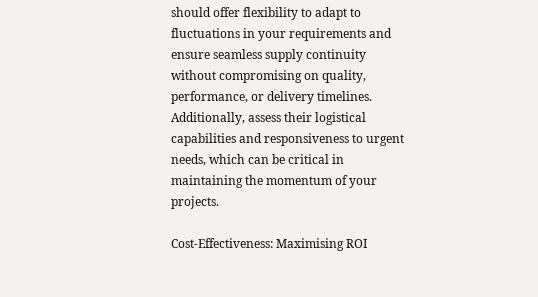should offer flexibility to adapt to fluctuations in your requirements and ensure seamless supply continuity without compromising on quality, performance, or delivery timelines. Additionally, assess their logistical capabilities and responsiveness to urgent needs, which can be critical in maintaining the momentum of your projects.

Cost-Effectiveness: Maximising ROI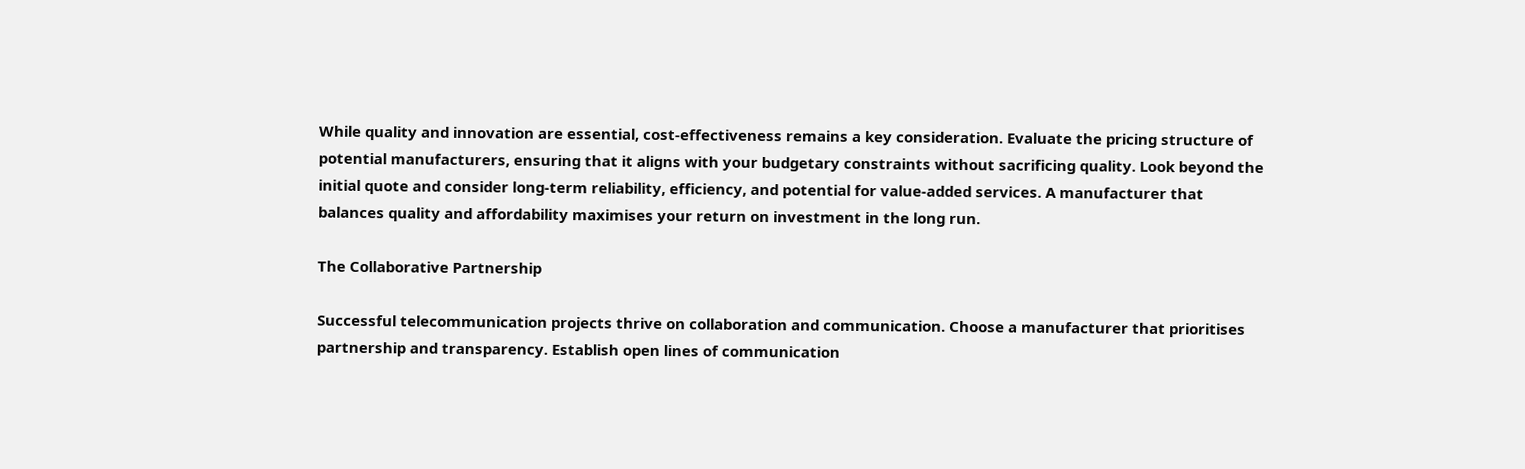While quality and innovation are essential, cost-effectiveness remains a key consideration. Evaluate the pricing structure of potential manufacturers, ensuring that it aligns with your budgetary constraints without sacrificing quality. Look beyond the initial quote and consider long-term reliability, efficiency, and potential for value-added services. A manufacturer that balances quality and affordability maximises your return on investment in the long run.

The Collaborative Partnership

Successful telecommunication projects thrive on collaboration and communication. Choose a manufacturer that prioritises partnership and transparency. Establish open lines of communication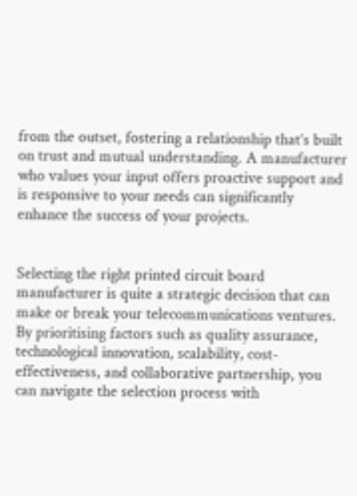from the outset, fostering a relationship that’s built on trust and mutual understanding. A manufacturer who values your input offers proactive support and is responsive to your needs can significantly enhance the success of your projects.


Selecting the right printed circuit board manufacturer is quite a strategic decision that can make or break your telecommunications ventures. By prioritising factors such as quality assurance, technological innovation, scalability, cost-effectiveness, and collaborative partnership, you can navigate the selection process with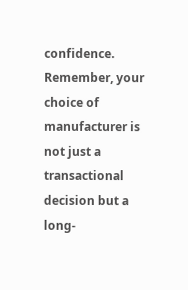confidence. Remember, your choice of manufacturer is not just a transactional decision but a long-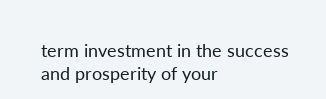term investment in the success and prosperity of your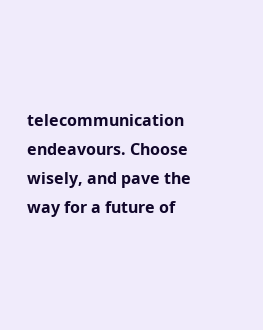telecommunication endeavours. Choose wisely, and pave the way for a future of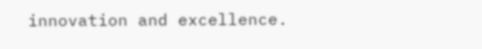innovation and excellence.